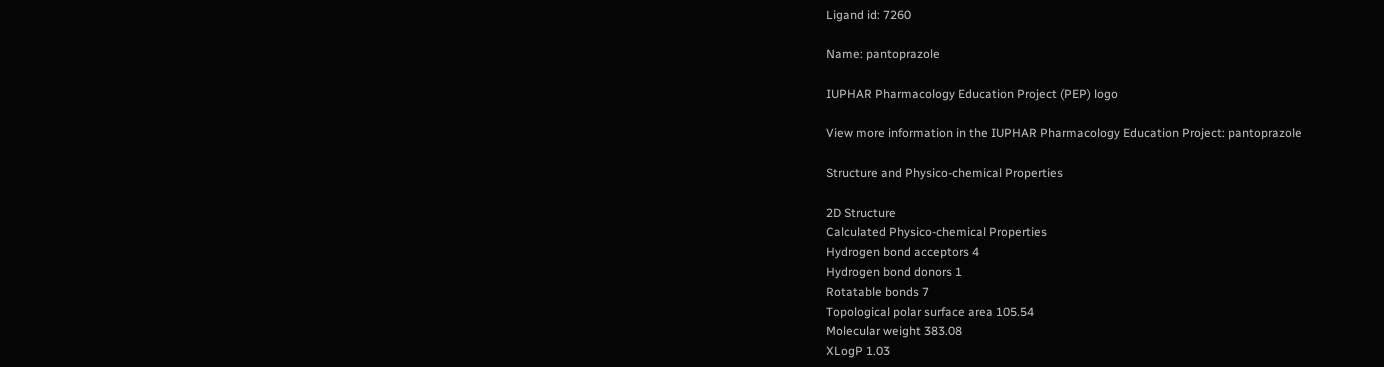Ligand id: 7260

Name: pantoprazole

IUPHAR Pharmacology Education Project (PEP) logo

View more information in the IUPHAR Pharmacology Education Project: pantoprazole

Structure and Physico-chemical Properties

2D Structure
Calculated Physico-chemical Properties
Hydrogen bond acceptors 4
Hydrogen bond donors 1
Rotatable bonds 7
Topological polar surface area 105.54
Molecular weight 383.08
XLogP 1.03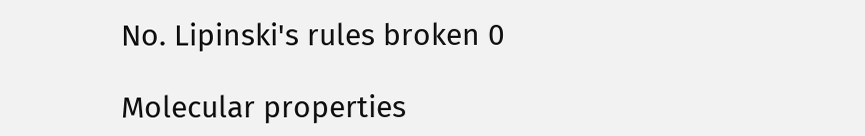No. Lipinski's rules broken 0

Molecular properties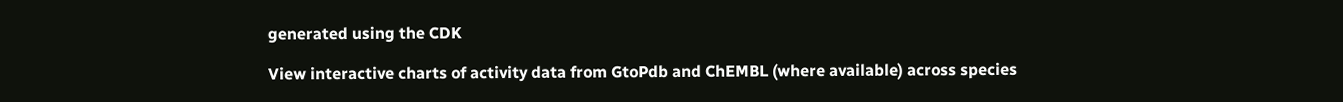generated using the CDK

View interactive charts of activity data from GtoPdb and ChEMBL (where available) across species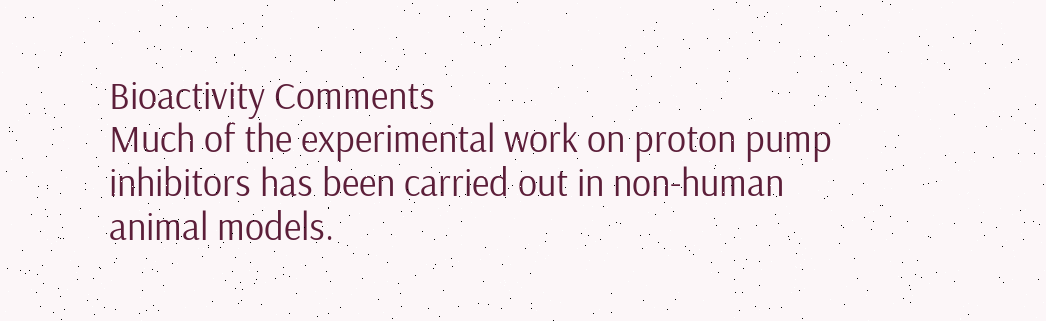Bioactivity Comments
Much of the experimental work on proton pump inhibitors has been carried out in non-human animal models.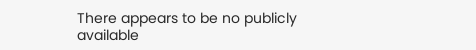There appears to be no publicly available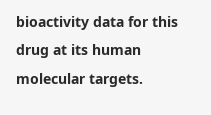bioactivity data for this drug at its human molecular targets.